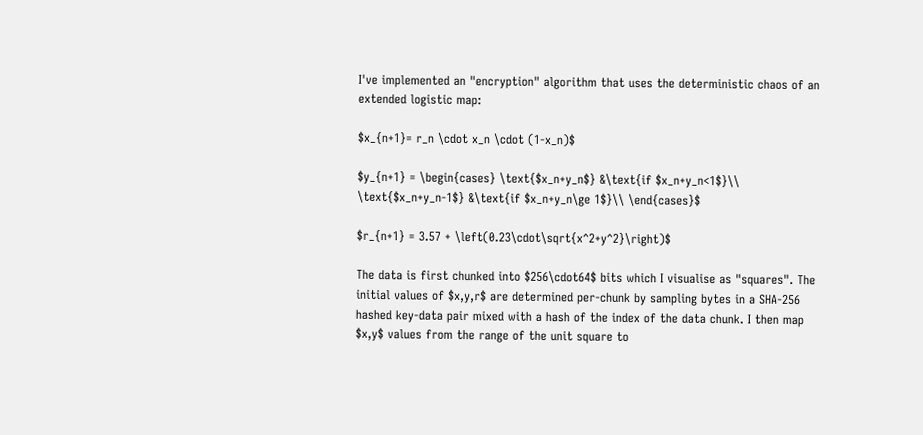I've implemented an "encryption" algorithm that uses the deterministic chaos of an extended logistic map:

$x_{n+1}= r_n \cdot x_n \cdot (1-x_n)$

$y_{n+1} = \begin{cases} \text{$x_n+y_n$} &\text{if $x_n+y_n<1$}\\ \text{$x_n+y_n-1$} &\text{if $x_n+y_n\ge 1$}\\ \end{cases}$

$r_{n+1} = 3.57 + \left(0.23\cdot\sqrt{x^2+y^2}\right)$

The data is first chunked into $256\cdot64$ bits which I visualise as "squares". The initial values of $x,y,r$ are determined per-chunk by sampling bytes in a SHA-256 hashed key-data pair mixed with a hash of the index of the data chunk. I then map $x,y$ values from the range of the unit square to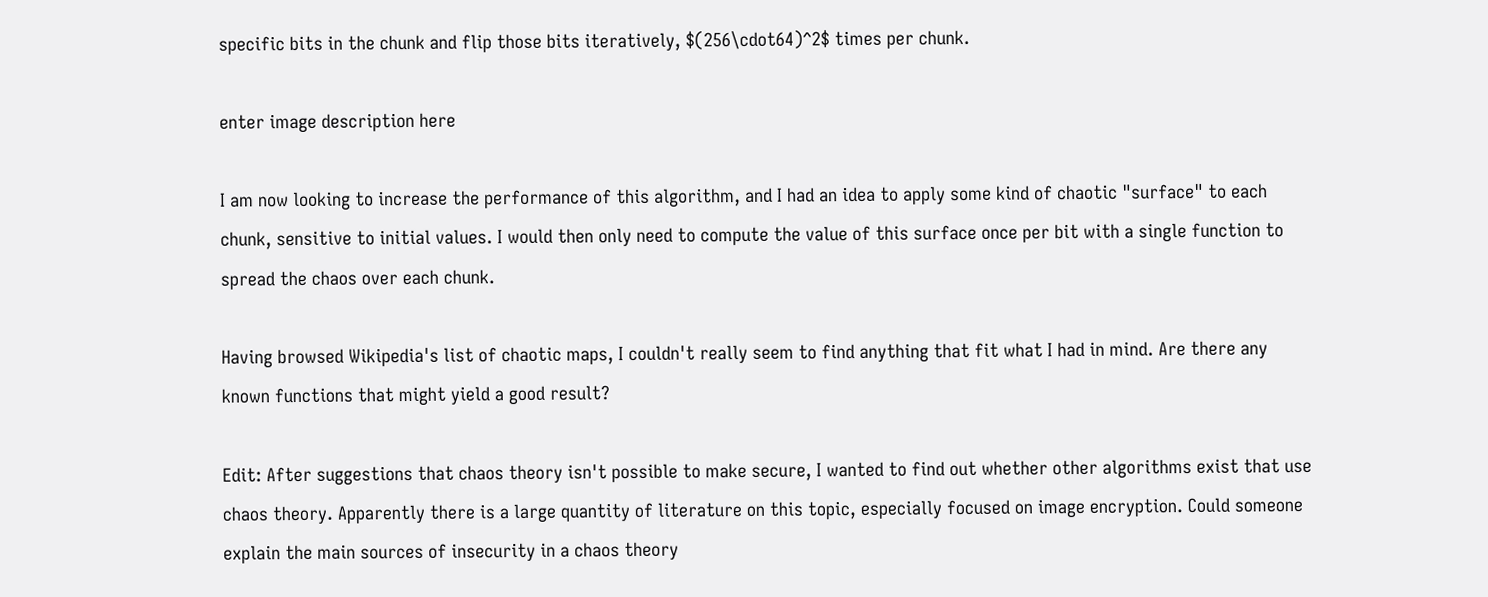specific bits in the chunk and flip those bits iteratively, $(256\cdot64)^2$ times per chunk.

enter image description here

I am now looking to increase the performance of this algorithm, and I had an idea to apply some kind of chaotic "surface" to each chunk, sensitive to initial values. I would then only need to compute the value of this surface once per bit with a single function to spread the chaos over each chunk.

Having browsed Wikipedia's list of chaotic maps, I couldn't really seem to find anything that fit what I had in mind. Are there any known functions that might yield a good result?

Edit: After suggestions that chaos theory isn't possible to make secure, I wanted to find out whether other algorithms exist that use chaos theory. Apparently there is a large quantity of literature on this topic, especially focused on image encryption. Could someone explain the main sources of insecurity in a chaos theory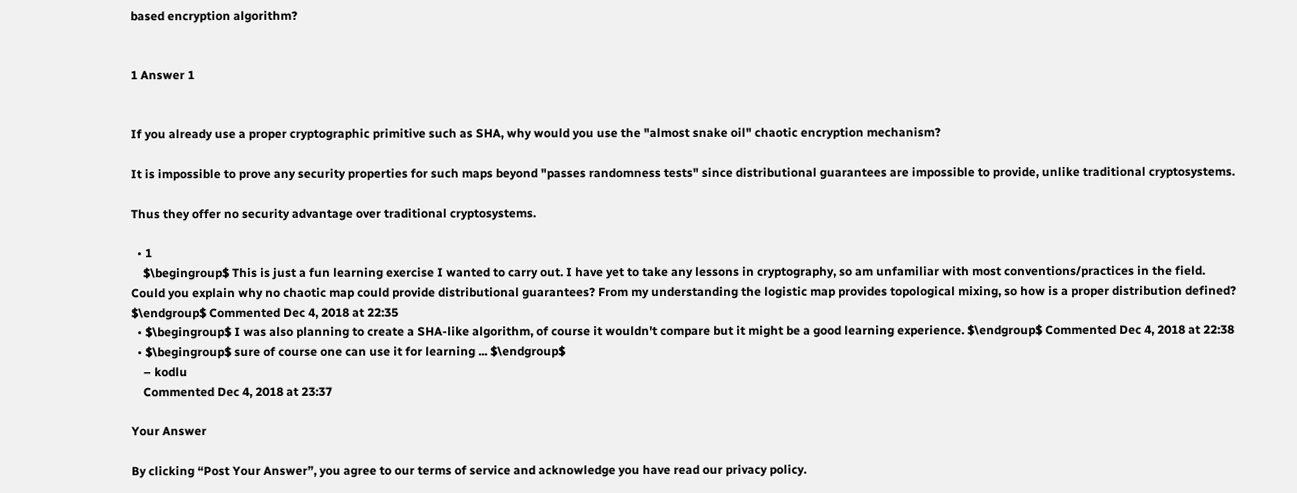based encryption algorithm?


1 Answer 1


If you already use a proper cryptographic primitive such as SHA, why would you use the "almost snake oil" chaotic encryption mechanism?

It is impossible to prove any security properties for such maps beyond "passes randomness tests" since distributional guarantees are impossible to provide, unlike traditional cryptosystems.

Thus they offer no security advantage over traditional cryptosystems.

  • 1
    $\begingroup$ This is just a fun learning exercise I wanted to carry out. I have yet to take any lessons in cryptography, so am unfamiliar with most conventions/practices in the field. Could you explain why no chaotic map could provide distributional guarantees? From my understanding the logistic map provides topological mixing, so how is a proper distribution defined? $\endgroup$ Commented Dec 4, 2018 at 22:35
  • $\begingroup$ I was also planning to create a SHA-like algorithm, of course it wouldn't compare but it might be a good learning experience. $\endgroup$ Commented Dec 4, 2018 at 22:38
  • $\begingroup$ sure of course one can use it for learning ... $\endgroup$
    – kodlu
    Commented Dec 4, 2018 at 23:37

Your Answer

By clicking “Post Your Answer”, you agree to our terms of service and acknowledge you have read our privacy policy.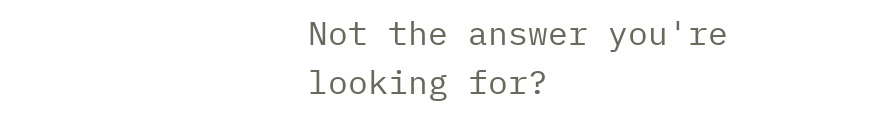Not the answer you're looking for?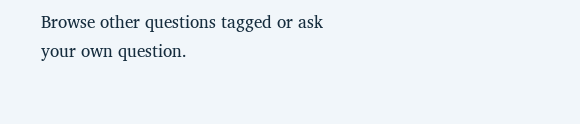Browse other questions tagged or ask your own question.